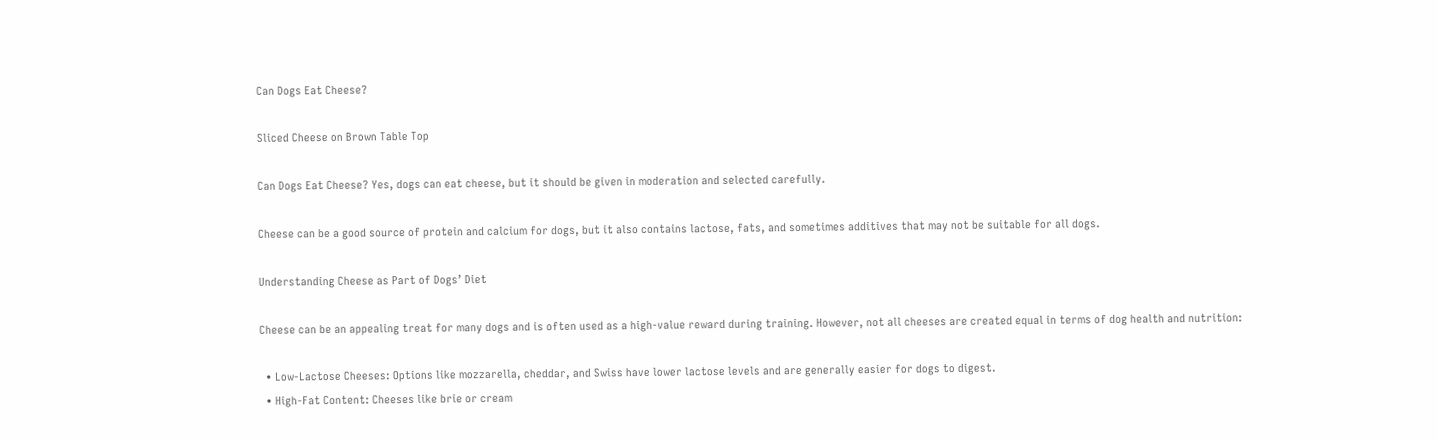Can Dogs Eat Cheese?

Sliced Cheese on Brown Table Top

Can Dogs Eat Cheese? Yes, dogs can eat cheese, but it should be given in moderation and selected carefully.

Cheese can be a good source of protein and calcium for dogs, but it also contains lactose, fats, and sometimes additives that may not be suitable for all dogs.

Understanding Cheese as Part of Dogs’ Diet

Cheese can be an appealing treat for many dogs and is often used as a high-value reward during training. However, not all cheeses are created equal in terms of dog health and nutrition:

  • Low-Lactose Cheeses: Options like mozzarella, cheddar, and Swiss have lower lactose levels and are generally easier for dogs to digest.
  • High-Fat Content: Cheeses like brie or cream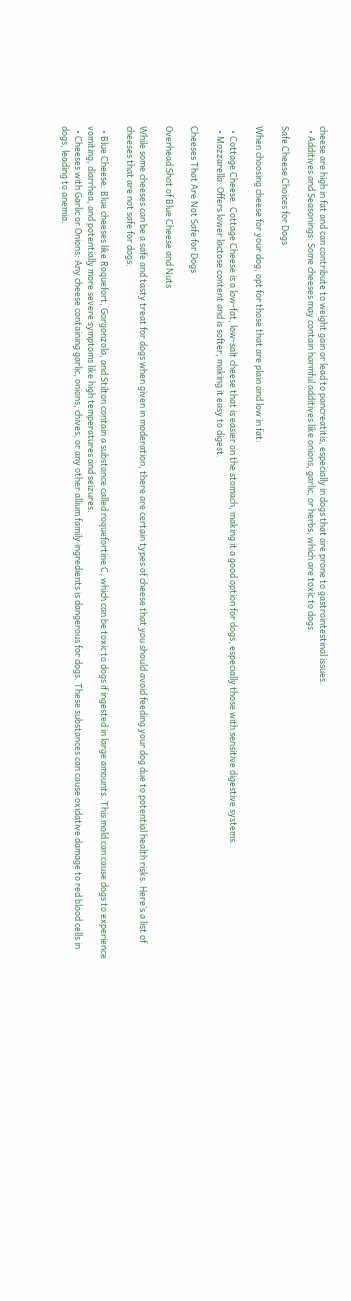cheese are high in fat and can contribute to weight gain or lead to pancreatitis, especially in dogs that are prone to gastrointestinal issues.
  • Additives and Seasonings: Some cheeses may contain harmful additives like onions, garlic, or herbs, which are toxic to dogs.

Safe Cheese Choices for Dogs

When choosing cheese for your dog, opt for those that are plain and low in fat:

  • Cottage Cheese: Cottage Cheese is a low-fat, low-salt cheese that is easier on the stomach, making it a good option for dogs, especially those with sensitive digestive systems.
  • Mozzarella: Offers lower lactose content and is softer, making it easy to digest.

Cheeses That Are Not Safe for Dogs

Overhead Shot of Blue Cheese and Nuts

While some cheeses can be a safe and tasty treat for dogs when given in moderation, there are certain types of cheese that you should avoid feeding your dog due to potential health risks. Here’s a list of cheeses that are not safe for dogs:

  • Blue Cheese: Blue cheeses like Roquefort, Gorgonzola, and Stilton contain a substance called roquefortine C, which can be toxic to dogs if ingested in large amounts. This mold can cause dogs to experience vomiting, diarrhea, and potentially more severe symptoms like high temperatures and seizures.
  • Cheeses with Garlic or Onions: Any cheese containing garlic, onions, chives, or any other allium family ingredients is dangerous for dogs. These substances can cause oxidative damage to red blood cells in dogs, leading to anemia.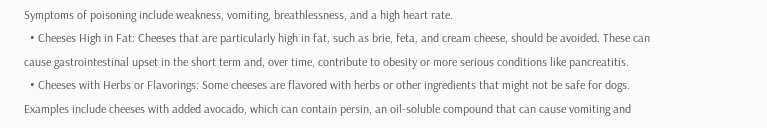Symptoms of poisoning include weakness, vomiting, breathlessness, and a high heart rate.
  • Cheeses High in Fat: Cheeses that are particularly high in fat, such as brie, feta, and cream cheese, should be avoided. These can cause gastrointestinal upset in the short term and, over time, contribute to obesity or more serious conditions like pancreatitis.
  • Cheeses with Herbs or Flavorings: Some cheeses are flavored with herbs or other ingredients that might not be safe for dogs. Examples include cheeses with added avocado, which can contain persin, an oil-soluble compound that can cause vomiting and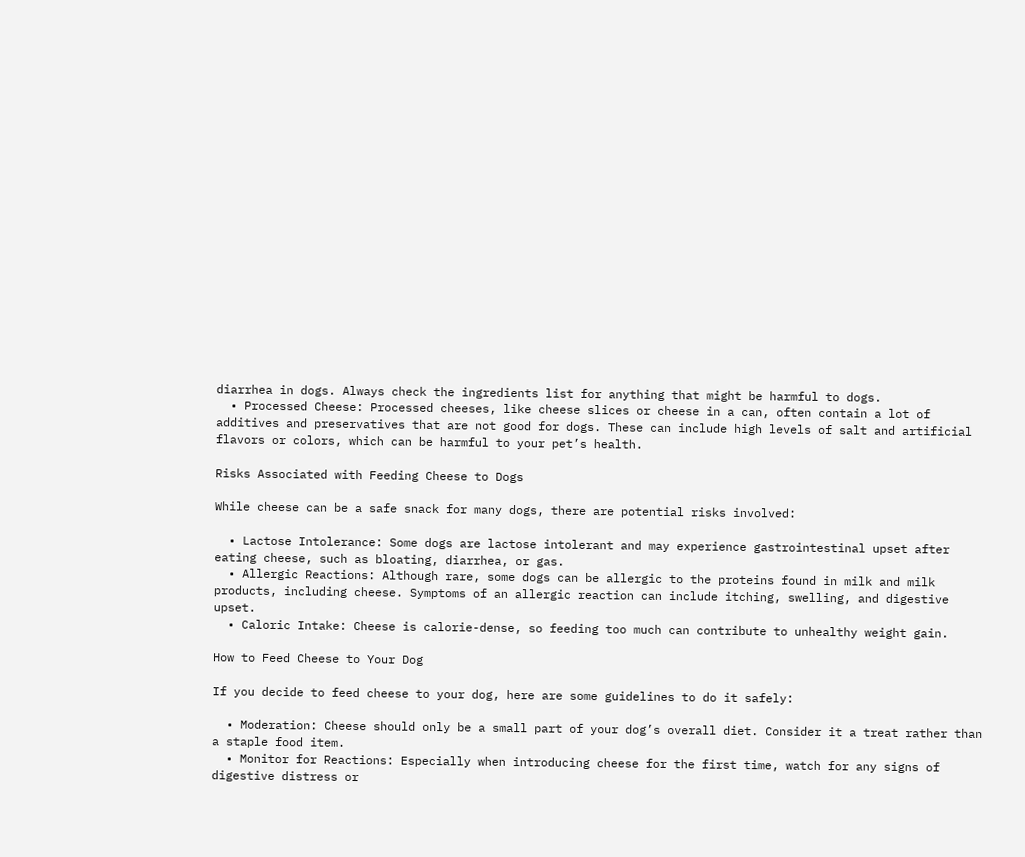diarrhea in dogs. Always check the ingredients list for anything that might be harmful to dogs.
  • Processed Cheese: Processed cheeses, like cheese slices or cheese in a can, often contain a lot of additives and preservatives that are not good for dogs. These can include high levels of salt and artificial flavors or colors, which can be harmful to your pet’s health.

Risks Associated with Feeding Cheese to Dogs

While cheese can be a safe snack for many dogs, there are potential risks involved:

  • Lactose Intolerance: Some dogs are lactose intolerant and may experience gastrointestinal upset after eating cheese, such as bloating, diarrhea, or gas.
  • Allergic Reactions: Although rare, some dogs can be allergic to the proteins found in milk and milk products, including cheese. Symptoms of an allergic reaction can include itching, swelling, and digestive upset.
  • Caloric Intake: Cheese is calorie-dense, so feeding too much can contribute to unhealthy weight gain.

How to Feed Cheese to Your Dog

If you decide to feed cheese to your dog, here are some guidelines to do it safely:

  • Moderation: Cheese should only be a small part of your dog’s overall diet. Consider it a treat rather than a staple food item.
  • Monitor for Reactions: Especially when introducing cheese for the first time, watch for any signs of digestive distress or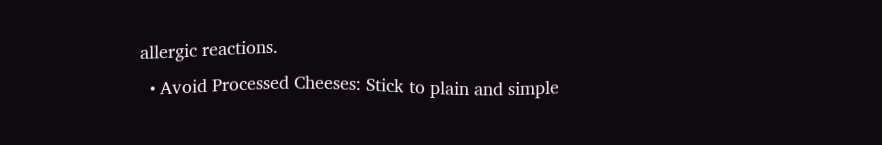allergic reactions.
  • Avoid Processed Cheeses: Stick to plain and simple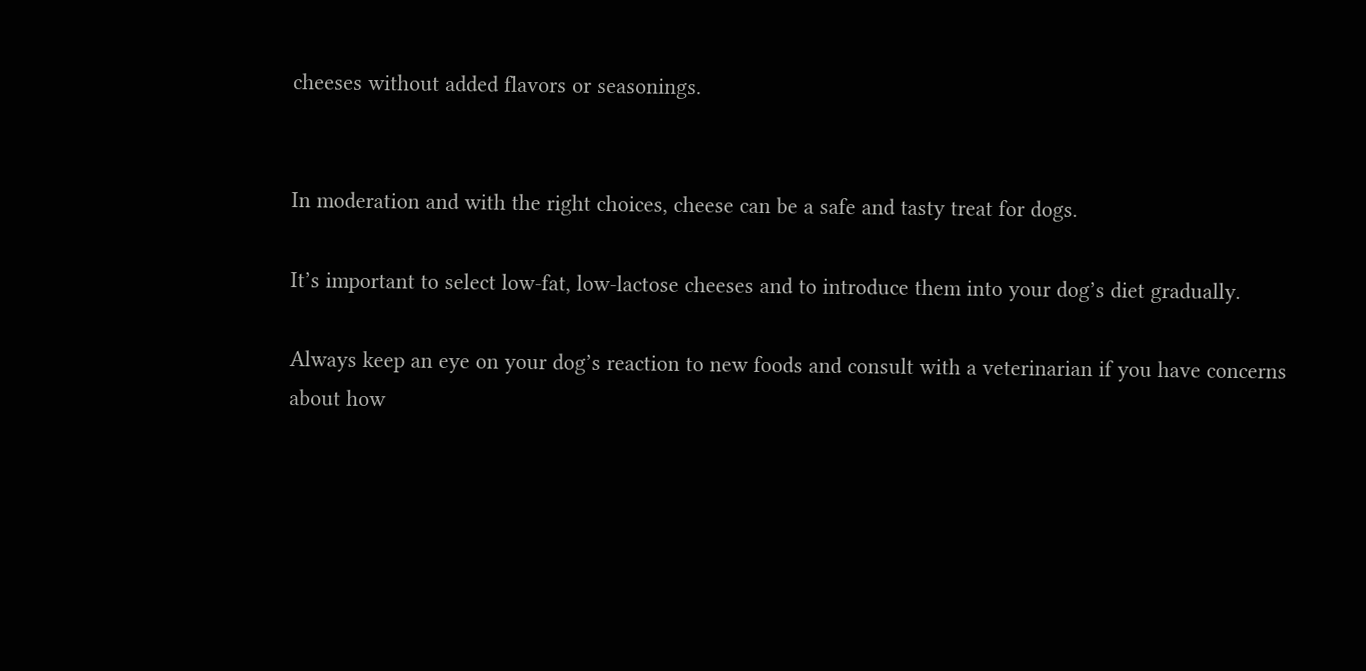cheeses without added flavors or seasonings.


In moderation and with the right choices, cheese can be a safe and tasty treat for dogs.

It’s important to select low-fat, low-lactose cheeses and to introduce them into your dog’s diet gradually.

Always keep an eye on your dog’s reaction to new foods and consult with a veterinarian if you have concerns about how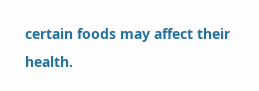certain foods may affect their health.